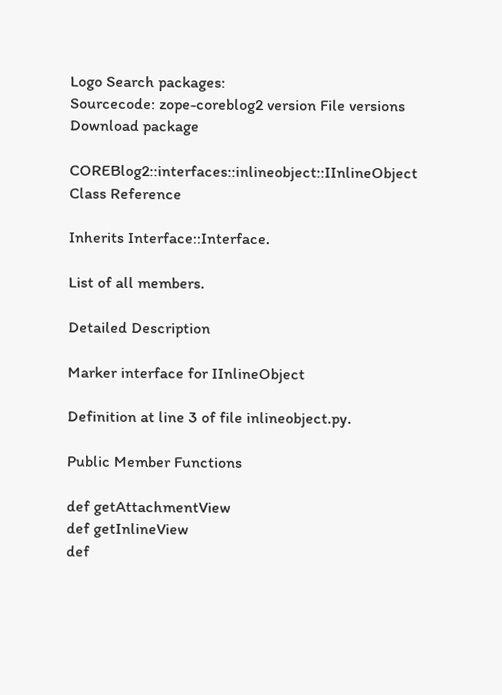Logo Search packages:
Sourcecode: zope-coreblog2 version File versions  Download package

COREBlog2::interfaces::inlineobject::IInlineObject Class Reference

Inherits Interface::Interface.

List of all members.

Detailed Description

Marker interface for IInlineObject

Definition at line 3 of file inlineobject.py.

Public Member Functions

def getAttachmentView
def getInlineView
def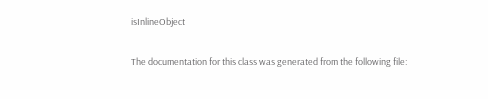isInlineObject

The documentation for this class was generated from the following file: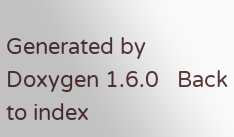Generated by  Doxygen 1.6.0   Back to index